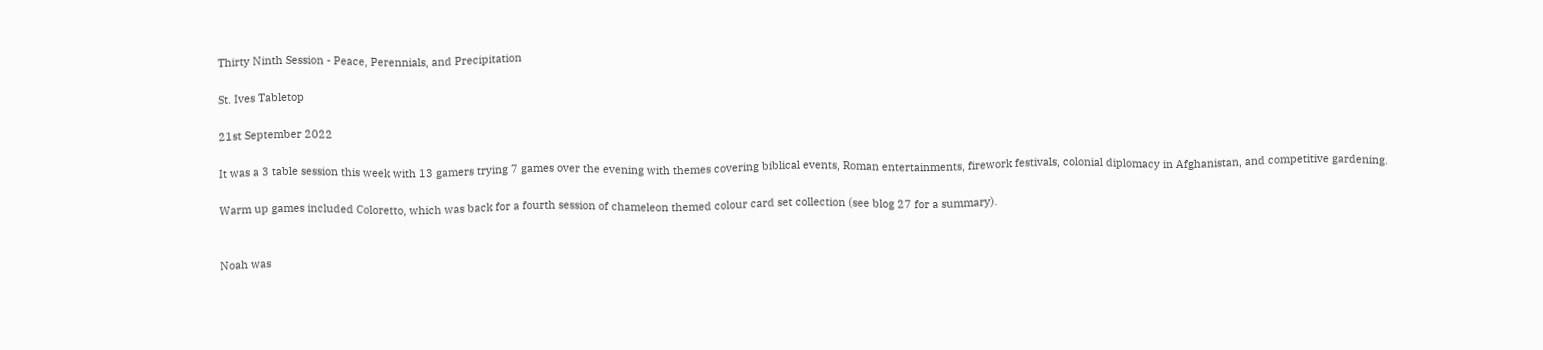Thirty Ninth Session - Peace, Perennials, and Precipitation

St. Ives Tabletop

21st September 2022

It was a 3 table session this week with 13 gamers trying 7 games over the evening with themes covering biblical events, Roman entertainments, firework festivals, colonial diplomacy in Afghanistan, and competitive gardening.

Warm up games included Coloretto, which was back for a fourth session of chameleon themed colour card set collection (see blog 27 for a summary).


Noah was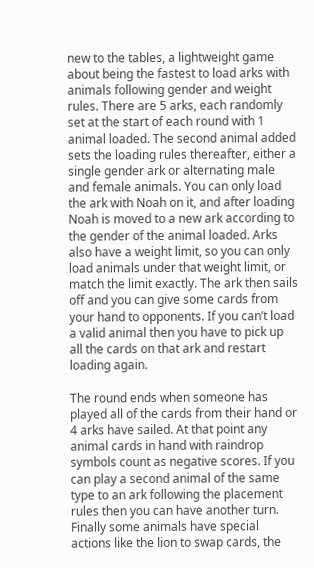new to the tables, a lightweight game about being the fastest to load arks with animals following gender and weight rules. There are 5 arks, each randomly set at the start of each round with 1 animal loaded. The second animal added sets the loading rules thereafter, either a single gender ark or alternating male and female animals. You can only load the ark with Noah on it, and after loading Noah is moved to a new ark according to the gender of the animal loaded. Arks also have a weight limit, so you can only load animals under that weight limit, or match the limit exactly. The ark then sails off and you can give some cards from your hand to opponents. If you can’t load a valid animal then you have to pick up all the cards on that ark and restart loading again.

The round ends when someone has played all of the cards from their hand or 4 arks have sailed. At that point any animal cards in hand with raindrop symbols count as negative scores. If you can play a second animal of the same type to an ark following the placement rules then you can have another turn. Finally some animals have special actions like the lion to swap cards, the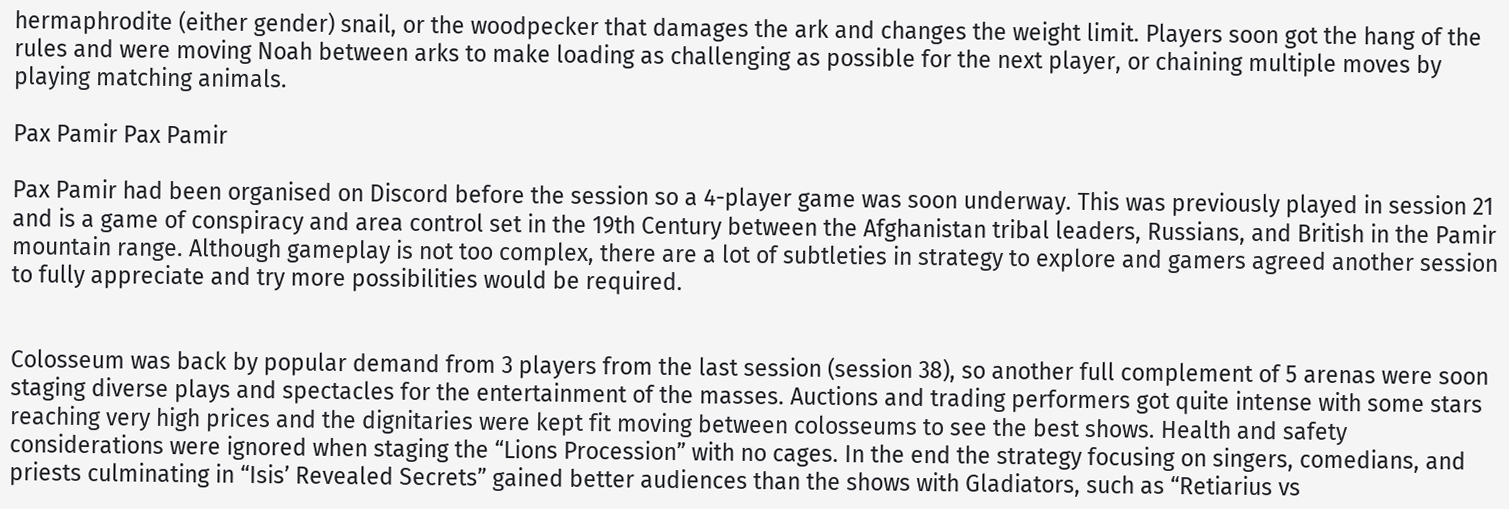hermaphrodite (either gender) snail, or the woodpecker that damages the ark and changes the weight limit. Players soon got the hang of the rules and were moving Noah between arks to make loading as challenging as possible for the next player, or chaining multiple moves by playing matching animals.

Pax Pamir Pax Pamir

Pax Pamir had been organised on Discord before the session so a 4-player game was soon underway. This was previously played in session 21 and is a game of conspiracy and area control set in the 19th Century between the Afghanistan tribal leaders, Russians, and British in the Pamir mountain range. Although gameplay is not too complex, there are a lot of subtleties in strategy to explore and gamers agreed another session to fully appreciate and try more possibilities would be required.


Colosseum was back by popular demand from 3 players from the last session (session 38), so another full complement of 5 arenas were soon staging diverse plays and spectacles for the entertainment of the masses. Auctions and trading performers got quite intense with some stars reaching very high prices and the dignitaries were kept fit moving between colosseums to see the best shows. Health and safety considerations were ignored when staging the “Lions Procession” with no cages. In the end the strategy focusing on singers, comedians, and priests culminating in “Isis’ Revealed Secrets” gained better audiences than the shows with Gladiators, such as “Retiarius vs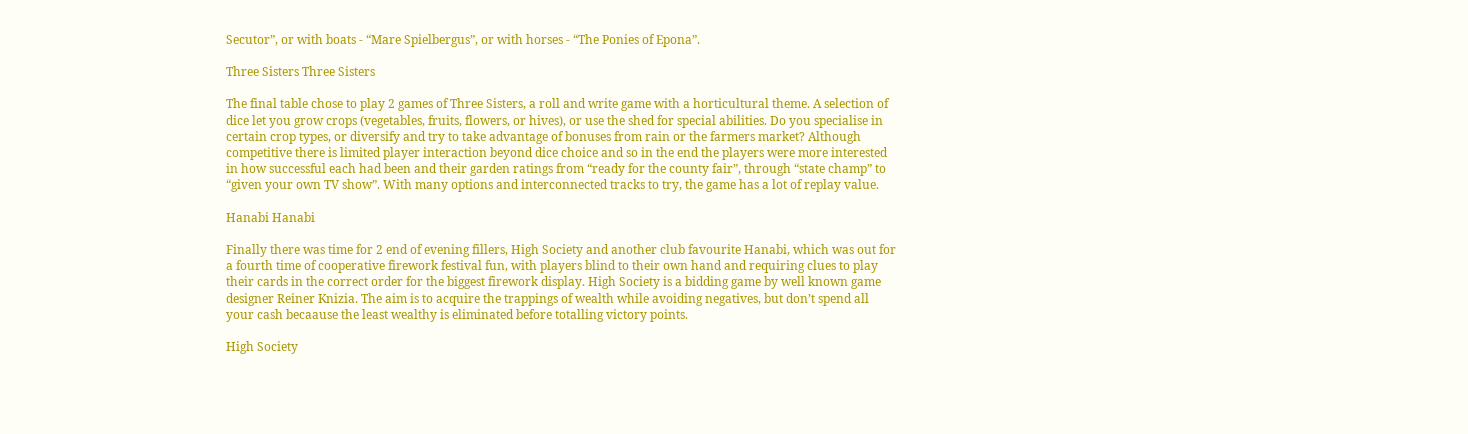Secutor”, or with boats - “Mare Spielbergus”, or with horses - “The Ponies of Epona”.

Three Sisters Three Sisters

The final table chose to play 2 games of Three Sisters, a roll and write game with a horticultural theme. A selection of dice let you grow crops (vegetables, fruits, flowers, or hives), or use the shed for special abilities. Do you specialise in certain crop types, or diversify and try to take advantage of bonuses from rain or the farmers market? Although competitive there is limited player interaction beyond dice choice and so in the end the players were more interested in how successful each had been and their garden ratings from “ready for the county fair”, through “state champ” to “given your own TV show”. With many options and interconnected tracks to try, the game has a lot of replay value.

Hanabi Hanabi

Finally there was time for 2 end of evening fillers, High Society and another club favourite Hanabi, which was out for a fourth time of cooperative firework festival fun, with players blind to their own hand and requiring clues to play their cards in the correct order for the biggest firework display. High Society is a bidding game by well known game designer Reiner Knizia. The aim is to acquire the trappings of wealth while avoiding negatives, but don’t spend all your cash becaause the least wealthy is eliminated before totalling victory points.

High Society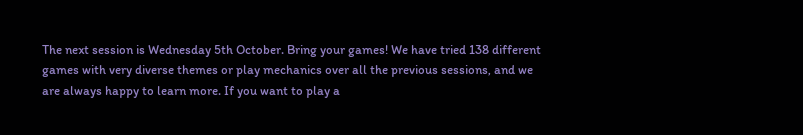The next session is Wednesday 5th October. Bring your games! We have tried 138 different games with very diverse themes or play mechanics over all the previous sessions, and we are always happy to learn more. If you want to play a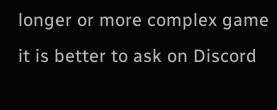longer or more complex game it is better to ask on Discord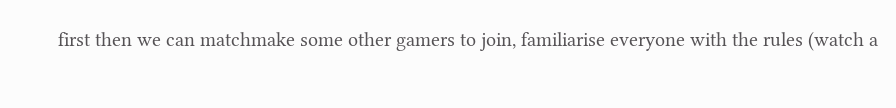first then we can matchmake some other gamers to join, familiarise everyone with the rules (watch a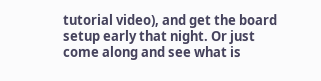tutorial video), and get the board setup early that night. Or just come along and see what is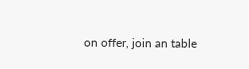on offer, join an table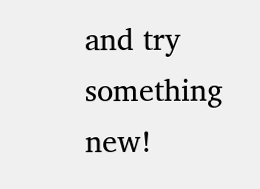and try something new!